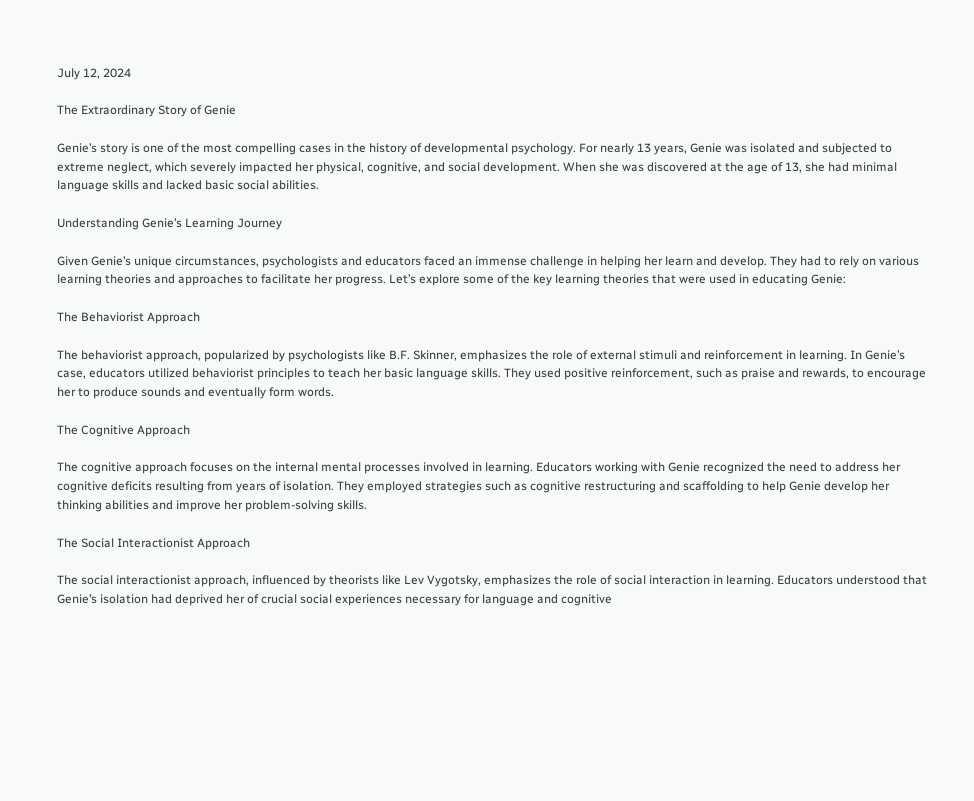July 12, 2024

The Extraordinary Story of Genie

Genie’s story is one of the most compelling cases in the history of developmental psychology. For nearly 13 years, Genie was isolated and subjected to extreme neglect, which severely impacted her physical, cognitive, and social development. When she was discovered at the age of 13, she had minimal language skills and lacked basic social abilities.

Understanding Genie’s Learning Journey

Given Genie’s unique circumstances, psychologists and educators faced an immense challenge in helping her learn and develop. They had to rely on various learning theories and approaches to facilitate her progress. Let’s explore some of the key learning theories that were used in educating Genie:

The Behaviorist Approach

The behaviorist approach, popularized by psychologists like B.F. Skinner, emphasizes the role of external stimuli and reinforcement in learning. In Genie’s case, educators utilized behaviorist principles to teach her basic language skills. They used positive reinforcement, such as praise and rewards, to encourage her to produce sounds and eventually form words.

The Cognitive Approach

The cognitive approach focuses on the internal mental processes involved in learning. Educators working with Genie recognized the need to address her cognitive deficits resulting from years of isolation. They employed strategies such as cognitive restructuring and scaffolding to help Genie develop her thinking abilities and improve her problem-solving skills.

The Social Interactionist Approach

The social interactionist approach, influenced by theorists like Lev Vygotsky, emphasizes the role of social interaction in learning. Educators understood that Genie’s isolation had deprived her of crucial social experiences necessary for language and cognitive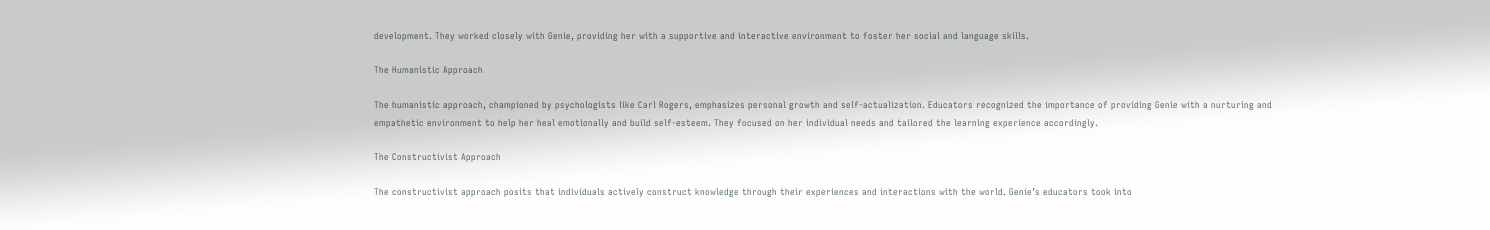development. They worked closely with Genie, providing her with a supportive and interactive environment to foster her social and language skills.

The Humanistic Approach

The humanistic approach, championed by psychologists like Carl Rogers, emphasizes personal growth and self-actualization. Educators recognized the importance of providing Genie with a nurturing and empathetic environment to help her heal emotionally and build self-esteem. They focused on her individual needs and tailored the learning experience accordingly.

The Constructivist Approach

The constructivist approach posits that individuals actively construct knowledge through their experiences and interactions with the world. Genie’s educators took into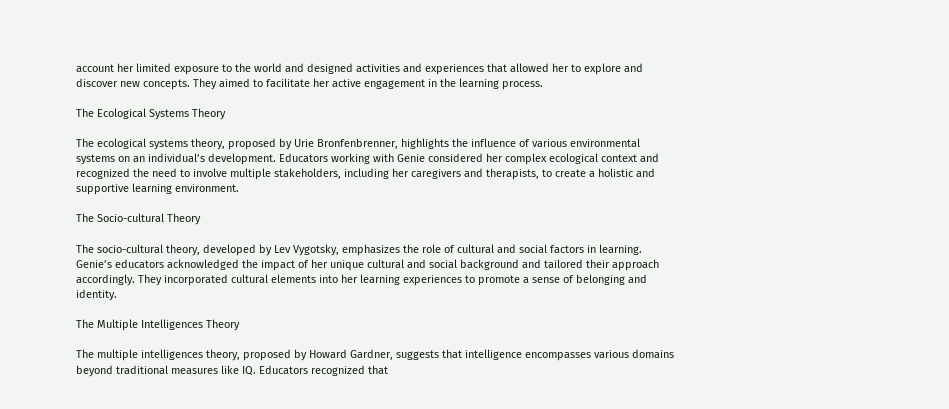account her limited exposure to the world and designed activities and experiences that allowed her to explore and discover new concepts. They aimed to facilitate her active engagement in the learning process.

The Ecological Systems Theory

The ecological systems theory, proposed by Urie Bronfenbrenner, highlights the influence of various environmental systems on an individual’s development. Educators working with Genie considered her complex ecological context and recognized the need to involve multiple stakeholders, including her caregivers and therapists, to create a holistic and supportive learning environment.

The Socio-cultural Theory

The socio-cultural theory, developed by Lev Vygotsky, emphasizes the role of cultural and social factors in learning. Genie’s educators acknowledged the impact of her unique cultural and social background and tailored their approach accordingly. They incorporated cultural elements into her learning experiences to promote a sense of belonging and identity.

The Multiple Intelligences Theory

The multiple intelligences theory, proposed by Howard Gardner, suggests that intelligence encompasses various domains beyond traditional measures like IQ. Educators recognized that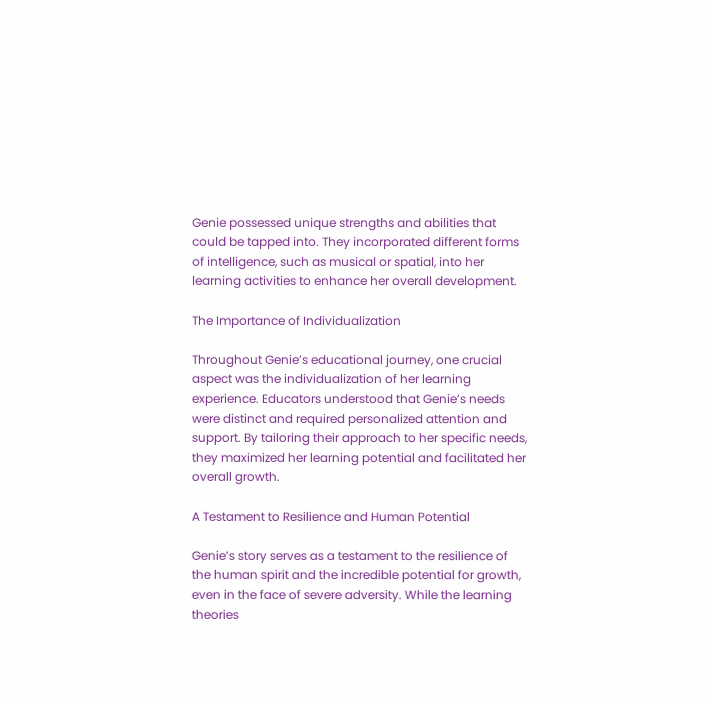Genie possessed unique strengths and abilities that could be tapped into. They incorporated different forms of intelligence, such as musical or spatial, into her learning activities to enhance her overall development.

The Importance of Individualization

Throughout Genie’s educational journey, one crucial aspect was the individualization of her learning experience. Educators understood that Genie’s needs were distinct and required personalized attention and support. By tailoring their approach to her specific needs, they maximized her learning potential and facilitated her overall growth.

A Testament to Resilience and Human Potential

Genie’s story serves as a testament to the resilience of the human spirit and the incredible potential for growth, even in the face of severe adversity. While the learning theories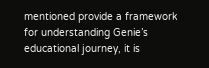mentioned provide a framework for understanding Genie’s educational journey, it is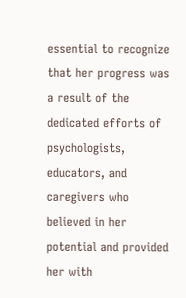essential to recognize that her progress was a result of the dedicated efforts of psychologists, educators, and caregivers who believed in her potential and provided her with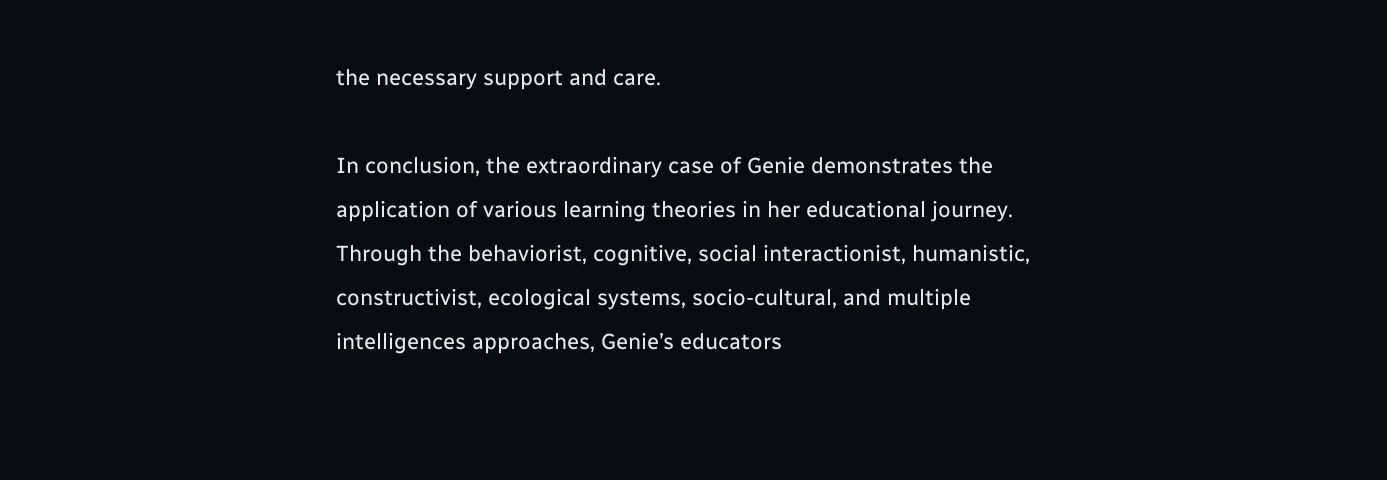the necessary support and care.

In conclusion, the extraordinary case of Genie demonstrates the application of various learning theories in her educational journey. Through the behaviorist, cognitive, social interactionist, humanistic, constructivist, ecological systems, socio-cultural, and multiple intelligences approaches, Genie’s educators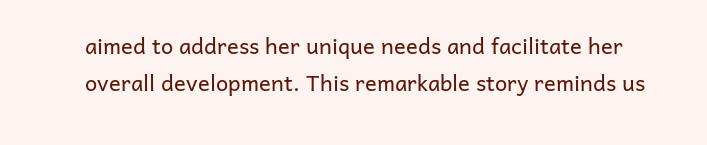aimed to address her unique needs and facilitate her overall development. This remarkable story reminds us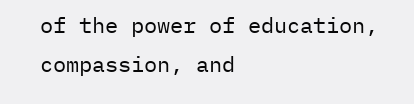of the power of education, compassion, and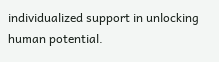individualized support in unlocking human potential.